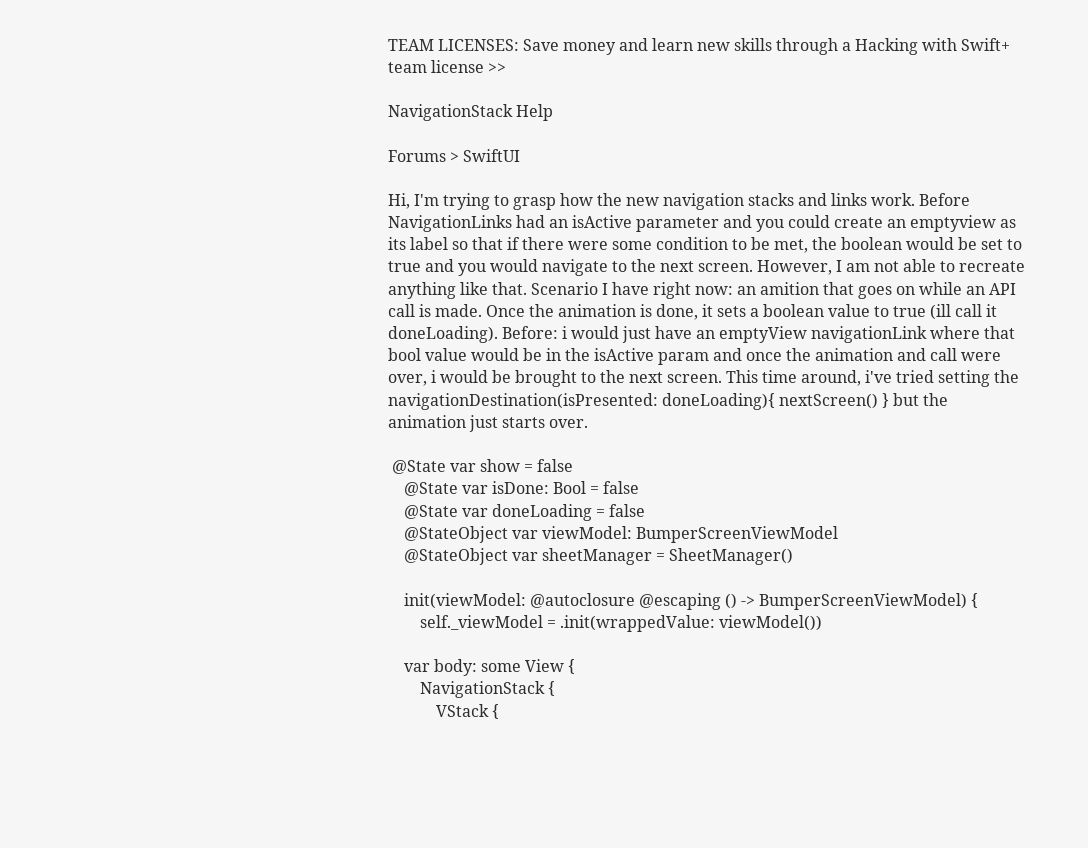TEAM LICENSES: Save money and learn new skills through a Hacking with Swift+ team license >>

NavigationStack Help

Forums > SwiftUI

Hi, I'm trying to grasp how the new navigation stacks and links work. Before NavigationLinks had an isActive parameter and you could create an emptyview as its label so that if there were some condition to be met, the boolean would be set to true and you would navigate to the next screen. However, I am not able to recreate anything like that. Scenario I have right now: an amition that goes on while an API call is made. Once the animation is done, it sets a boolean value to true (ill call it doneLoading). Before: i would just have an emptyView navigationLink where that bool value would be in the isActive param and once the animation and call were over, i would be brought to the next screen. This time around, i've tried setting the navigationDestination(isPresented: doneLoading){ nextScreen() } but the animation just starts over.

 @State var show = false
    @State var isDone: Bool = false
    @State var doneLoading = false
    @StateObject var viewModel: BumperScreenViewModel
    @StateObject var sheetManager = SheetManager()

    init(viewModel: @autoclosure @escaping () -> BumperScreenViewModel) {
        self._viewModel = .init(wrappedValue: viewModel())

    var body: some View {
        NavigationStack {
            VStack {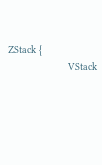ZStack {
                    VStack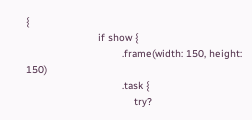{
                        if show {
                                .frame(width: 150, height: 150)
                                .task {
                                    try?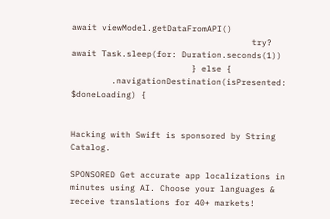await viewModel.getDataFromAPI()
                                    try? await Task.sleep(for: Duration.seconds(1))
                        } else {
        .navigationDestination(isPresented: $doneLoading) {


Hacking with Swift is sponsored by String Catalog.

SPONSORED Get accurate app localizations in minutes using AI. Choose your languages & receive translations for 40+ markets!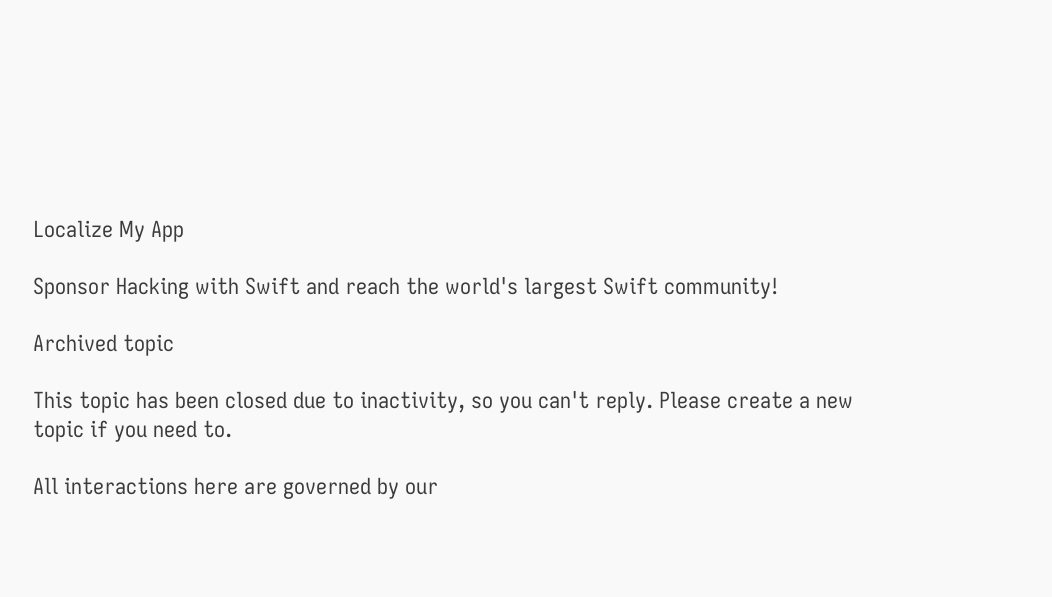Localize My App

Sponsor Hacking with Swift and reach the world's largest Swift community!

Archived topic

This topic has been closed due to inactivity, so you can't reply. Please create a new topic if you need to.

All interactions here are governed by our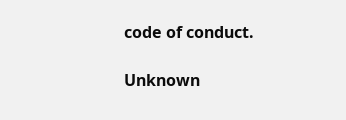code of conduct.

Unknown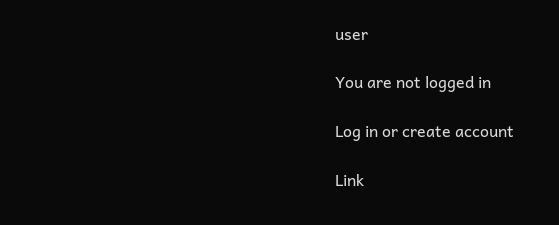user

You are not logged in

Log in or create account

Link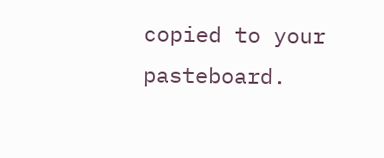copied to your pasteboard.